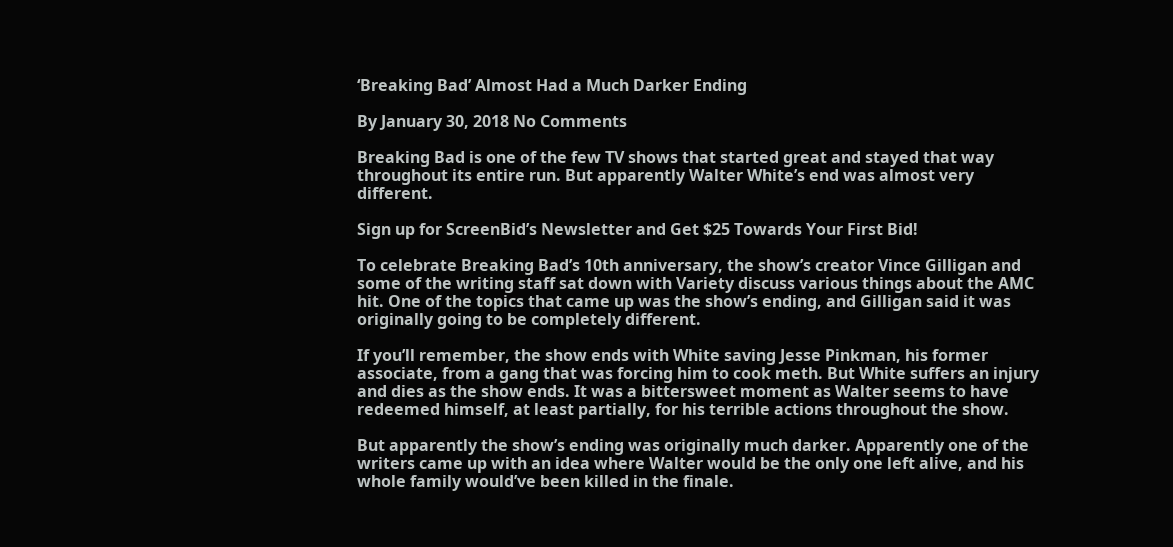‘Breaking Bad’ Almost Had a Much Darker Ending

By January 30, 2018 No Comments

Breaking Bad is one of the few TV shows that started great and stayed that way throughout its entire run. But apparently Walter White’s end was almost very different.

Sign up for ScreenBid’s Newsletter and Get $25 Towards Your First Bid!

To celebrate Breaking Bad’s 10th anniversary, the show’s creator Vince Gilligan and some of the writing staff sat down with Variety discuss various things about the AMC hit. One of the topics that came up was the show’s ending, and Gilligan said it was originally going to be completely different.

If you’ll remember, the show ends with White saving Jesse Pinkman, his former associate, from a gang that was forcing him to cook meth. But White suffers an injury and dies as the show ends. It was a bittersweet moment as Walter seems to have redeemed himself, at least partially, for his terrible actions throughout the show.

But apparently the show’s ending was originally much darker. Apparently one of the writers came up with an idea where Walter would be the only one left alive, and his whole family would’ve been killed in the finale.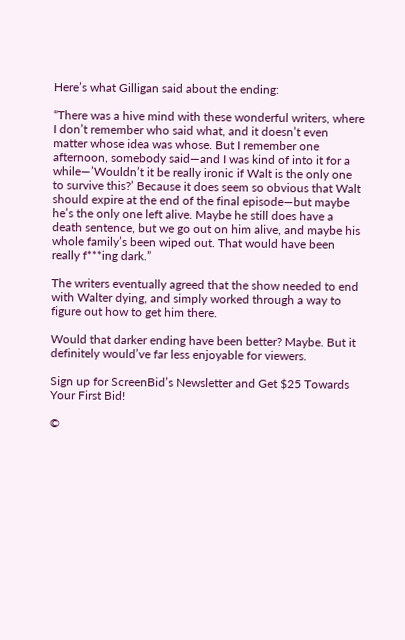Here’s what Gilligan said about the ending:

“There was a hive mind with these wonderful writers, where I don’t remember who said what, and it doesn’t even matter whose idea was whose. But I remember one afternoon, somebody said—and I was kind of into it for a while—’Wouldn’t it be really ironic if Walt is the only one to survive this?’ Because it does seem so obvious that Walt should expire at the end of the final episode—but maybe he’s the only one left alive. Maybe he still does have a death sentence, but we go out on him alive, and maybe his whole family’s been wiped out. That would have been really f***ing dark.”

The writers eventually agreed that the show needed to end with Walter dying, and simply worked through a way to figure out how to get him there.

Would that darker ending have been better? Maybe. But it definitely would’ve far less enjoyable for viewers.

Sign up for ScreenBid’s Newsletter and Get $25 Towards Your First Bid!

©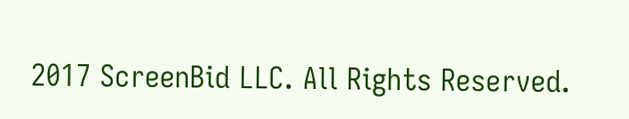2017 ScreenBid LLC. All Rights Reserved.